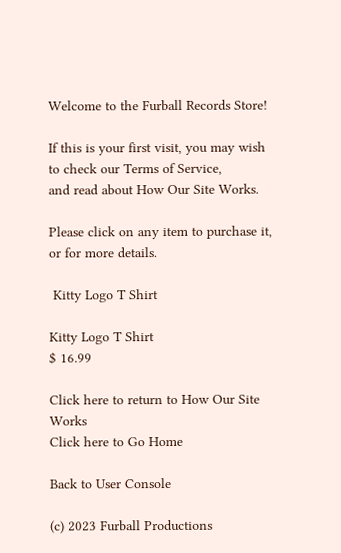Welcome to the Furball Records Store!

If this is your first visit, you may wish to check our Terms of Service,
and read about How Our Site Works.

Please click on any item to purchase it, or for more details.

 Kitty Logo T Shirt

Kitty Logo T Shirt
$ 16.99

Click here to return to How Our Site Works
Click here to Go Home

Back to User Console

(c) 2023 Furball Productions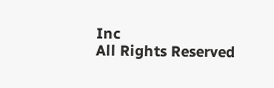Inc
All Rights Reserved